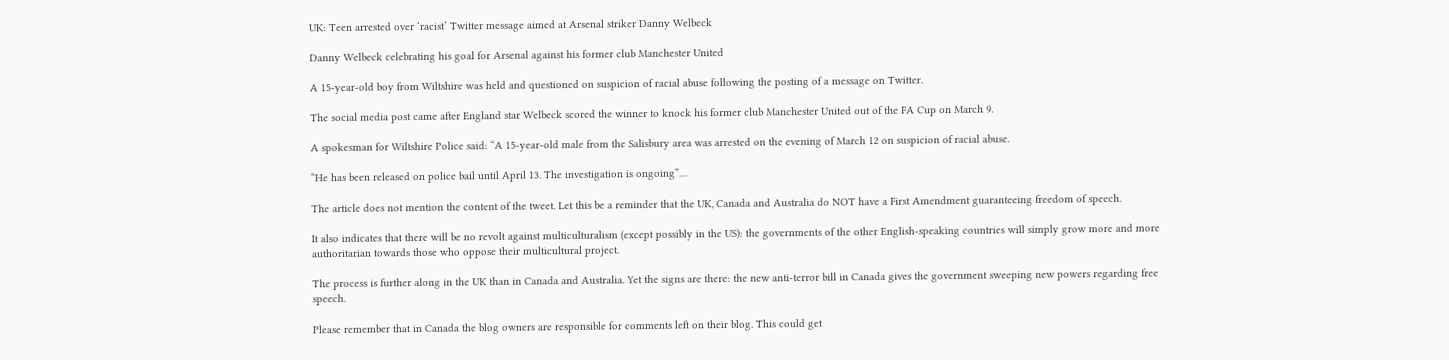UK: Teen arrested over ‘racist’ Twitter message aimed at Arsenal striker Danny Welbeck

Danny Welbeck celebrating his goal for Arsenal against his former club Manchester United

A 15-year-old boy from Wiltshire was held and questioned on suspicion of racial abuse following the posting of a message on Twitter.

The social media post came after England star Welbeck scored the winner to knock his former club Manchester United out of the FA Cup on March 9.

A spokesman for Wiltshire Police said: “A 15-year-old male from the Salisbury area was arrested on the evening of March 12 on suspicion of racial abuse.

“He has been released on police bail until April 13. The investigation is ongoing”…

The article does not mention the content of the tweet. Let this be a reminder that the UK, Canada and Australia do NOT have a First Amendment guaranteeing freedom of speech.

It also indicates that there will be no revolt against multiculturalism (except possibly in the US): the governments of the other English-speaking countries will simply grow more and more authoritarian towards those who oppose their multicultural project.

The process is further along in the UK than in Canada and Australia. Yet the signs are there: the new anti-terror bill in Canada gives the government sweeping new powers regarding free speech.

Please remember that in Canada the blog owners are responsible for comments left on their blog. This could get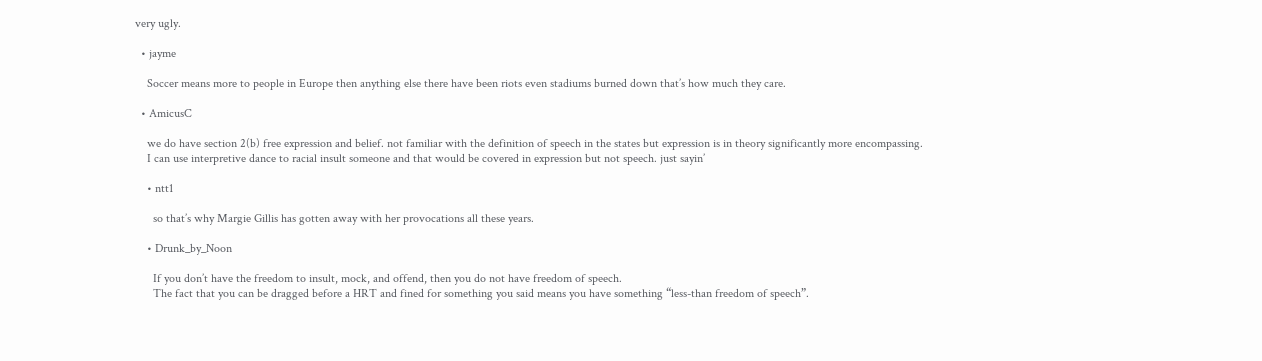very ugly.

  • jayme

    Soccer means more to people in Europe then anything else there have been riots even stadiums burned down that’s how much they care.

  • AmicusC

    we do have section 2(b) free expression and belief. not familiar with the definition of speech in the states but expression is in theory significantly more encompassing.
    I can use interpretive dance to racial insult someone and that would be covered in expression but not speech. just sayin’

    • ntt1

      so that’s why Margie Gillis has gotten away with her provocations all these years.

    • Drunk_by_Noon

      If you don’t have the freedom to insult, mock, and offend, then you do not have freedom of speech.
      The fact that you can be dragged before a HRT and fined for something you said means you have something “less-than freedom of speech”.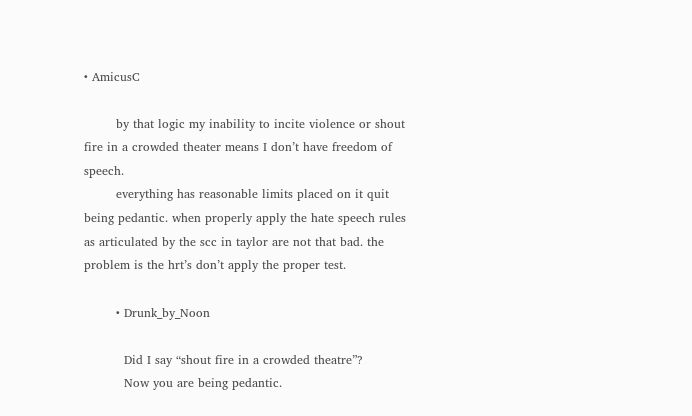• AmicusC

        by that logic my inability to incite violence or shout fire in a crowded theater means I don’t have freedom of speech.
        everything has reasonable limits placed on it quit being pedantic. when properly apply the hate speech rules as articulated by the scc in taylor are not that bad. the problem is the hrt’s don’t apply the proper test.

        • Drunk_by_Noon

          Did I say “shout fire in a crowded theatre”?
          Now you are being pedantic.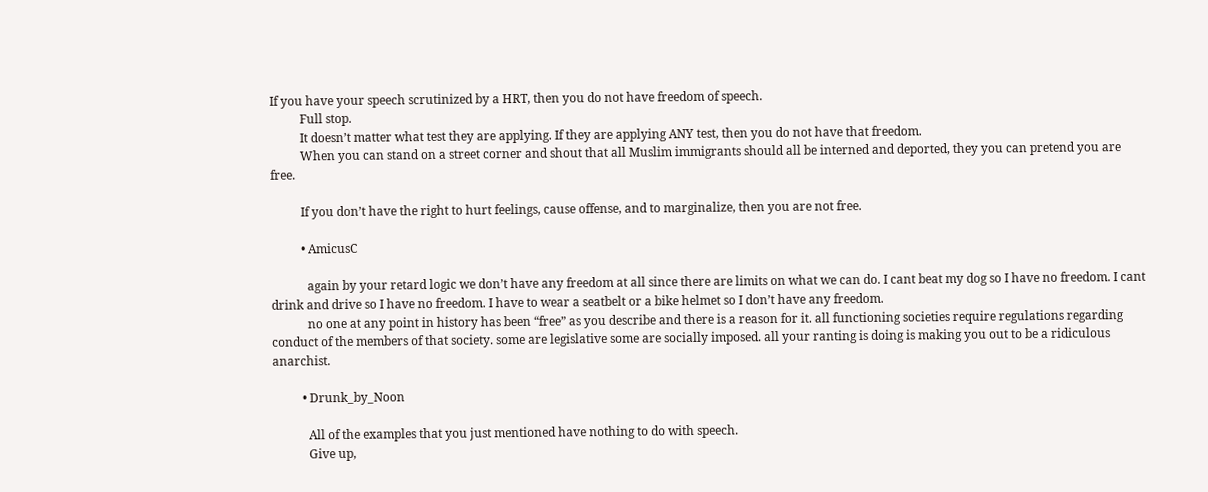If you have your speech scrutinized by a HRT, then you do not have freedom of speech.
          Full stop.
          It doesn’t matter what test they are applying. If they are applying ANY test, then you do not have that freedom.
          When you can stand on a street corner and shout that all Muslim immigrants should all be interned and deported, they you can pretend you are free.

          If you don’t have the right to hurt feelings, cause offense, and to marginalize, then you are not free.

          • AmicusC

            again by your retard logic we don’t have any freedom at all since there are limits on what we can do. I cant beat my dog so I have no freedom. I cant drink and drive so I have no freedom. I have to wear a seatbelt or a bike helmet so I don’t have any freedom.
            no one at any point in history has been “free” as you describe and there is a reason for it. all functioning societies require regulations regarding conduct of the members of that society. some are legislative some are socially imposed. all your ranting is doing is making you out to be a ridiculous anarchist.

          • Drunk_by_Noon

            All of the examples that you just mentioned have nothing to do with speech.
            Give up,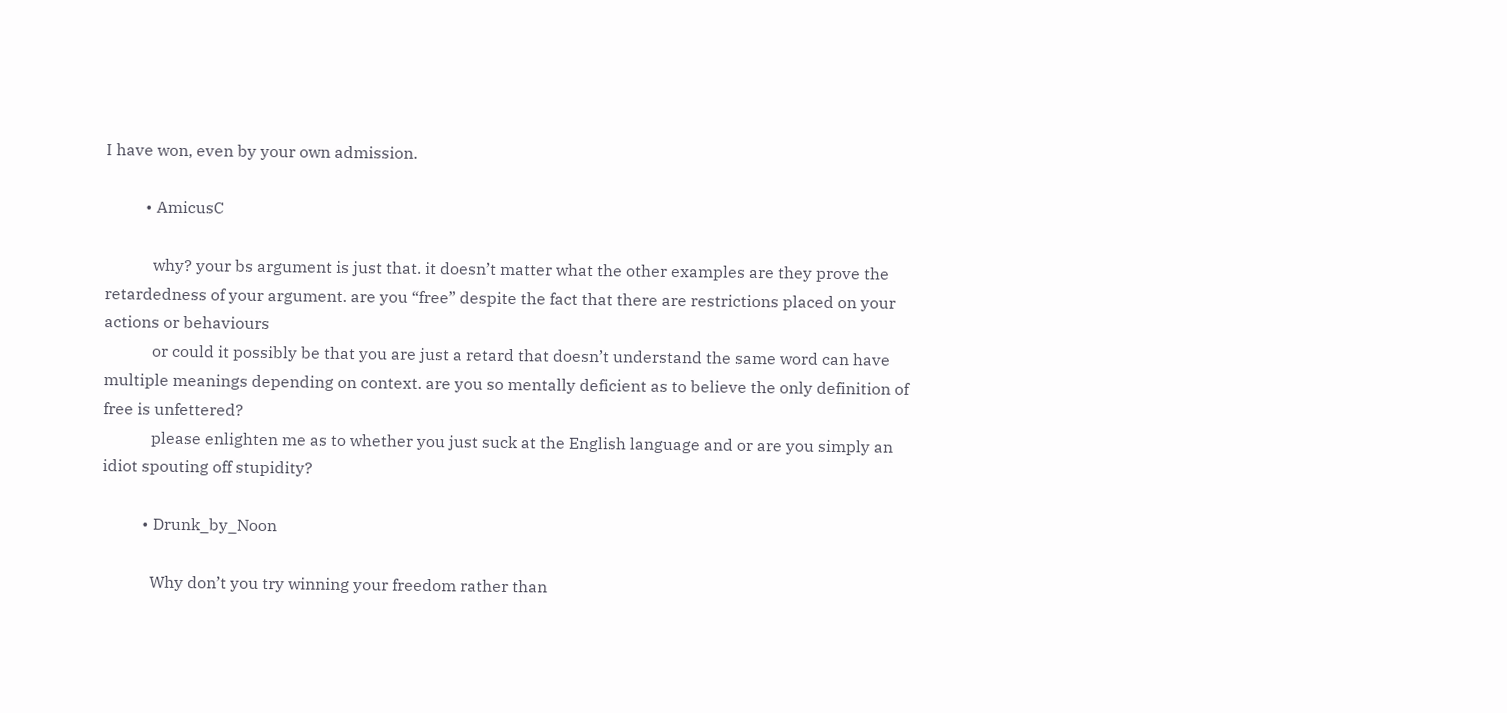I have won, even by your own admission.

          • AmicusC

            why? your bs argument is just that. it doesn’t matter what the other examples are they prove the retardedness of your argument. are you “free” despite the fact that there are restrictions placed on your actions or behaviours
            or could it possibly be that you are just a retard that doesn’t understand the same word can have multiple meanings depending on context. are you so mentally deficient as to believe the only definition of free is unfettered?
            please enlighten me as to whether you just suck at the English language and or are you simply an idiot spouting off stupidity?

          • Drunk_by_Noon

            Why don’t you try winning your freedom rather than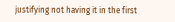justifying not having it in the first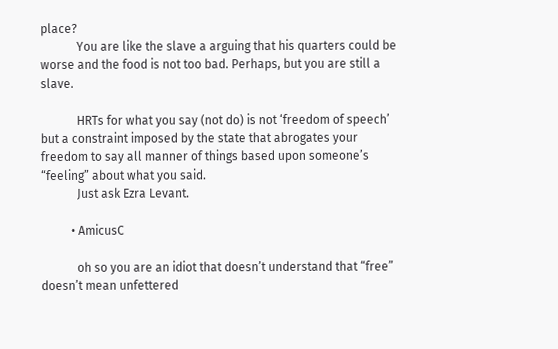place?
            You are like the slave a arguing that his quarters could be worse and the food is not too bad. Perhaps, but you are still a slave.

            HRTs for what you say (not do) is not ‘freedom of speech’ but a constraint imposed by the state that abrogates your freedom to say all manner of things based upon someone’s “feeling” about what you said.
            Just ask Ezra Levant.

          • AmicusC

            oh so you are an idiot that doesn’t understand that “free” doesn’t mean unfettered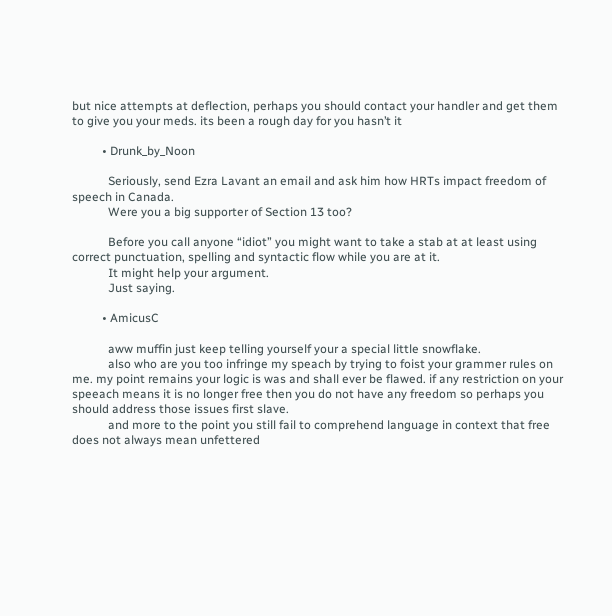but nice attempts at deflection, perhaps you should contact your handler and get them to give you your meds. its been a rough day for you hasn’t it

          • Drunk_by_Noon

            Seriously, send Ezra Lavant an email and ask him how HRTs impact freedom of speech in Canada.
            Were you a big supporter of Section 13 too?

            Before you call anyone “idiot” you might want to take a stab at at least using correct punctuation, spelling and syntactic flow while you are at it.
            It might help your argument.
            Just saying.

          • AmicusC

            aww muffin just keep telling yourself your a special little snowflake.
            also who are you too infringe my speach by trying to foist your grammer rules on me. my point remains your logic is was and shall ever be flawed. if any restriction on your speeach means it is no longer free then you do not have any freedom so perhaps you should address those issues first slave.
            and more to the point you still fail to comprehend language in context that free does not always mean unfettered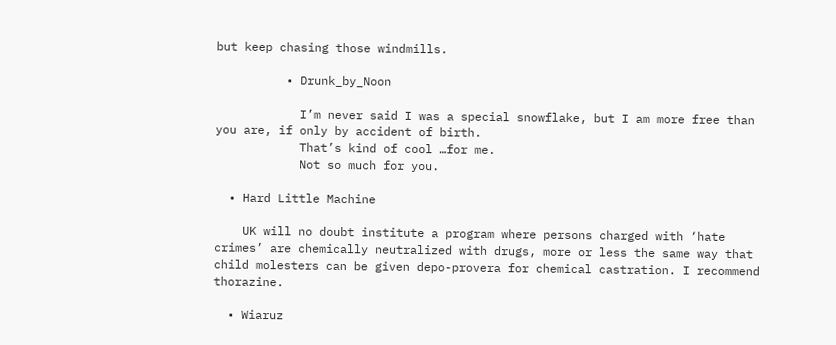but keep chasing those windmills.

          • Drunk_by_Noon

            I’m never said I was a special snowflake, but I am more free than you are, if only by accident of birth.
            That’s kind of cool …for me.
            Not so much for you.

  • Hard Little Machine

    UK will no doubt institute a program where persons charged with ‘hate crimes’ are chemically neutralized with drugs, more or less the same way that child molesters can be given depo-provera for chemical castration. I recommend thorazine.

  • Wiaruz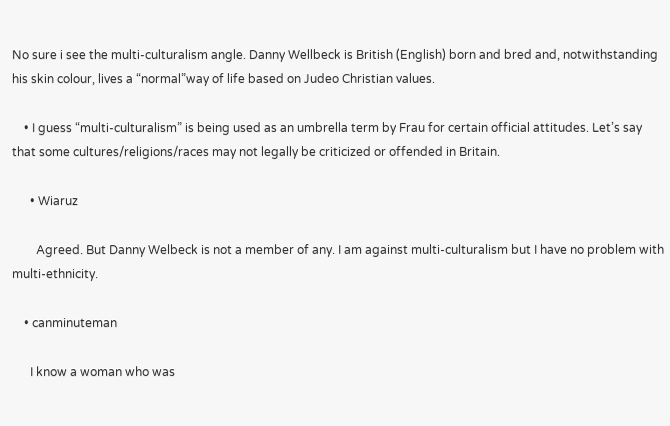No sure i see the multi-culturalism angle. Danny Wellbeck is British (English) born and bred and, notwithstanding his skin colour, lives a “normal”way of life based on Judeo Christian values.

    • I guess “multi-culturalism” is being used as an umbrella term by Frau for certain official attitudes. Let’s say that some cultures/religions/races may not legally be criticized or offended in Britain.

      • Wiaruz

        Agreed. But Danny Welbeck is not a member of any. I am against multi-culturalism but I have no problem with multi-ethnicity.

    • canminuteman

      I know a woman who was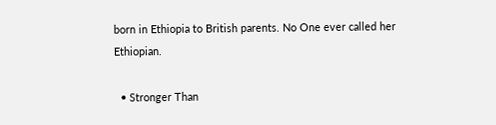born in Ethiopia to British parents. No One ever called her Ethiopian.

  • Stronger Than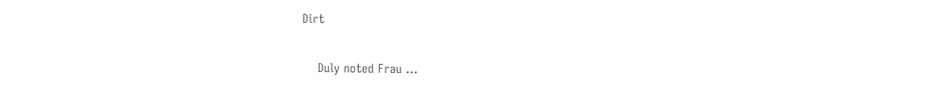Dirt

    Duly noted Frau …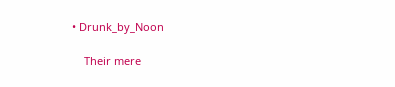• Drunk_by_Noon

    Their mere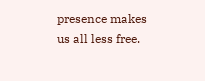presence makes us all less free.